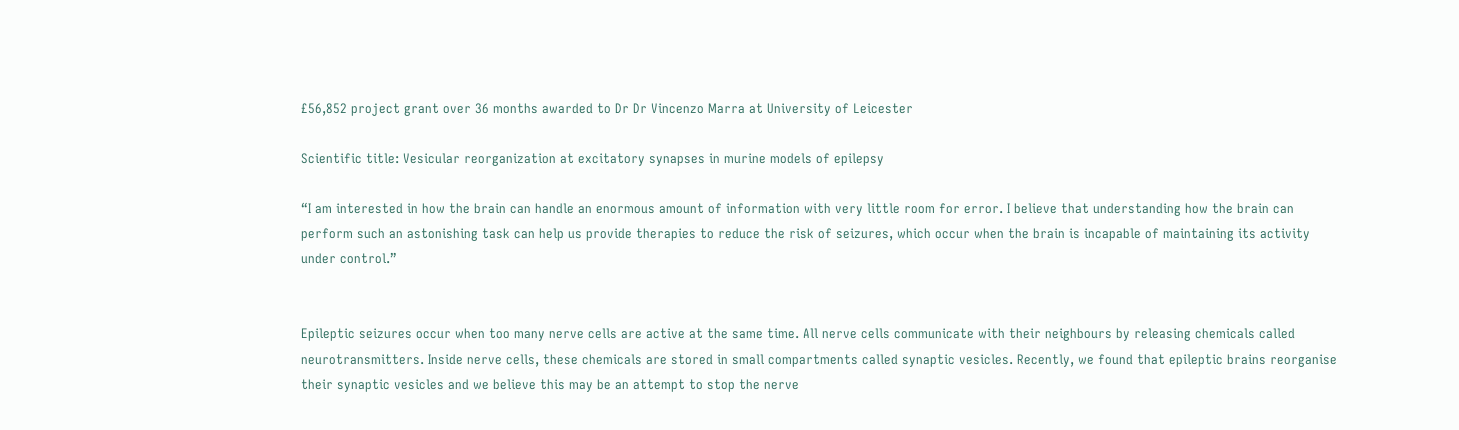£56,852 project grant over 36 months awarded to Dr Dr Vincenzo Marra at University of Leicester

Scientific title: Vesicular reorganization at excitatory synapses in murine models of epilepsy

“I am interested in how the brain can handle an enormous amount of information with very little room for error. I believe that understanding how the brain can perform such an astonishing task can help us provide therapies to reduce the risk of seizures, which occur when the brain is incapable of maintaining its activity under control.”


Epileptic seizures occur when too many nerve cells are active at the same time. All nerve cells communicate with their neighbours by releasing chemicals called neurotransmitters. Inside nerve cells, these chemicals are stored in small compartments called synaptic vesicles. Recently, we found that epileptic brains reorganise their synaptic vesicles and we believe this may be an attempt to stop the nerve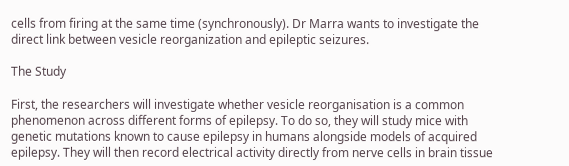cells from firing at the same time (synchronously). Dr Marra wants to investigate the direct link between vesicle reorganization and epileptic seizures.

The Study

First, the researchers will investigate whether vesicle reorganisation is a common phenomenon across different forms of epilepsy. To do so, they will study mice with genetic mutations known to cause epilepsy in humans alongside models of acquired epilepsy. They will then record electrical activity directly from nerve cells in brain tissue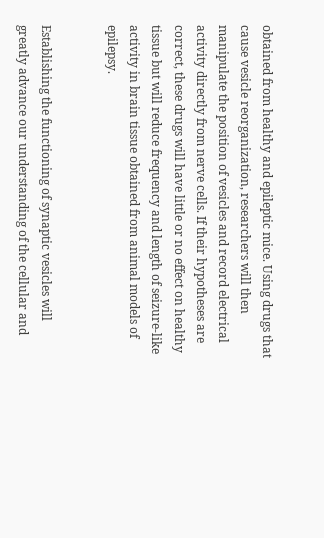obtained from healthy and epileptic mice. Using drugs that cause vesicle reorganization, researchers will then manipulate the position of vesicles and record electrical activity directly from nerve cells. If their hypotheses are correct, these drugs will have little or no effect on healthy tissue but will reduce frequency and length of seizure-like activity in brain tissue obtained from animal models of epilepsy.


Establishing the functioning of synaptic vesicles will greatly advance our understanding of the cellular and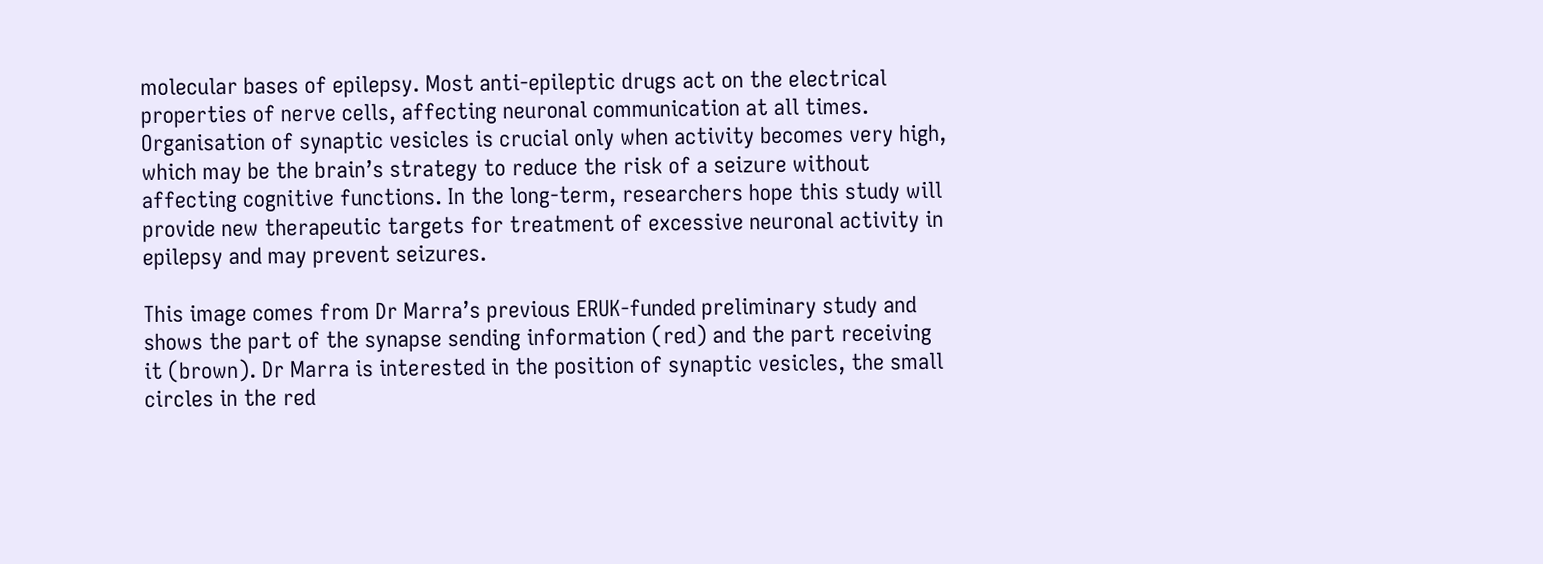molecular bases of epilepsy. Most anti-epileptic drugs act on the electrical properties of nerve cells, affecting neuronal communication at all times. Organisation of synaptic vesicles is crucial only when activity becomes very high, which may be the brain’s strategy to reduce the risk of a seizure without affecting cognitive functions. In the long-term, researchers hope this study will provide new therapeutic targets for treatment of excessive neuronal activity in epilepsy and may prevent seizures.

This image comes from Dr Marra’s previous ERUK-funded preliminary study and shows the part of the synapse sending information (red) and the part receiving it (brown). Dr Marra is interested in the position of synaptic vesicles, the small circles in the red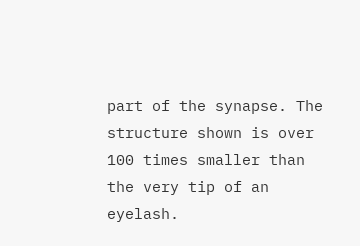part of the synapse. The structure shown is over 100 times smaller than the very tip of an eyelash.